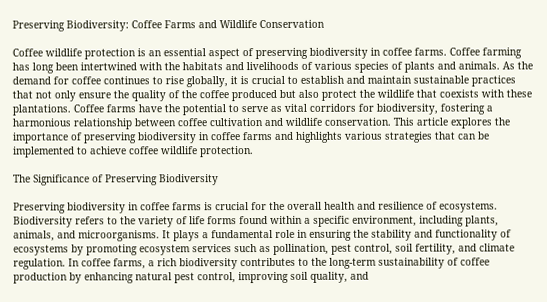Preserving Biodiversity: Coffee Farms and Wildlife Conservation

Coffee wildlife protection is an essential aspect of preserving biodiversity in coffee farms. Coffee farming has long been intertwined with the habitats and livelihoods of various species of plants and animals. As the demand for coffee continues to rise globally, it is crucial to establish and maintain sustainable practices that not only ensure the quality of the coffee produced but also protect the wildlife that coexists with these plantations. Coffee farms have the potential to serve as vital corridors for biodiversity, fostering a harmonious relationship between coffee cultivation and wildlife conservation. This article explores the importance of preserving biodiversity in coffee farms and highlights various strategies that can be implemented to achieve coffee wildlife protection.

The Significance of Preserving Biodiversity

Preserving biodiversity in coffee farms is crucial for the overall health and resilience of ecosystems. Biodiversity refers to the variety of life forms found within a specific environment, including plants, animals, and microorganisms. It plays a fundamental role in ensuring the stability and functionality of ecosystems by promoting ecosystem services such as pollination, pest control, soil fertility, and climate regulation. In coffee farms, a rich biodiversity contributes to the long-term sustainability of coffee production by enhancing natural pest control, improving soil quality, and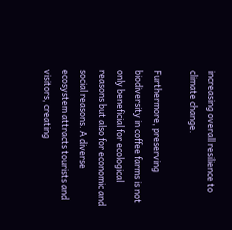increasing overall resilience to climate change.

Furthermore, preserving biodiversity in coffee farms is not only beneficial for ecological reasons but also for economic and social reasons. A diverse ecosystem attracts tourists and visitors, creating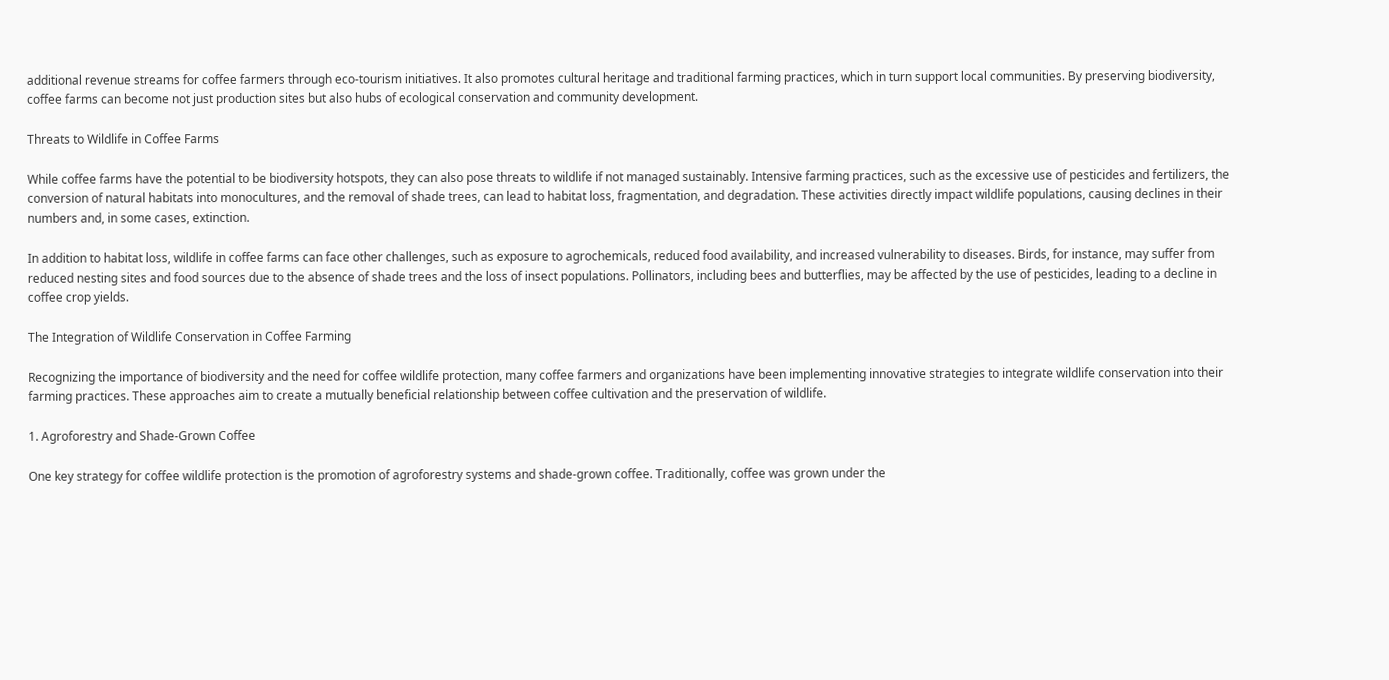additional revenue streams for coffee farmers through eco-tourism initiatives. It also promotes cultural heritage and traditional farming practices, which in turn support local communities. By preserving biodiversity, coffee farms can become not just production sites but also hubs of ecological conservation and community development.

Threats to Wildlife in Coffee Farms

While coffee farms have the potential to be biodiversity hotspots, they can also pose threats to wildlife if not managed sustainably. Intensive farming practices, such as the excessive use of pesticides and fertilizers, the conversion of natural habitats into monocultures, and the removal of shade trees, can lead to habitat loss, fragmentation, and degradation. These activities directly impact wildlife populations, causing declines in their numbers and, in some cases, extinction.

In addition to habitat loss, wildlife in coffee farms can face other challenges, such as exposure to agrochemicals, reduced food availability, and increased vulnerability to diseases. Birds, for instance, may suffer from reduced nesting sites and food sources due to the absence of shade trees and the loss of insect populations. Pollinators, including bees and butterflies, may be affected by the use of pesticides, leading to a decline in coffee crop yields.

The Integration of Wildlife Conservation in Coffee Farming

Recognizing the importance of biodiversity and the need for coffee wildlife protection, many coffee farmers and organizations have been implementing innovative strategies to integrate wildlife conservation into their farming practices. These approaches aim to create a mutually beneficial relationship between coffee cultivation and the preservation of wildlife.

1. Agroforestry and Shade-Grown Coffee

One key strategy for coffee wildlife protection is the promotion of agroforestry systems and shade-grown coffee. Traditionally, coffee was grown under the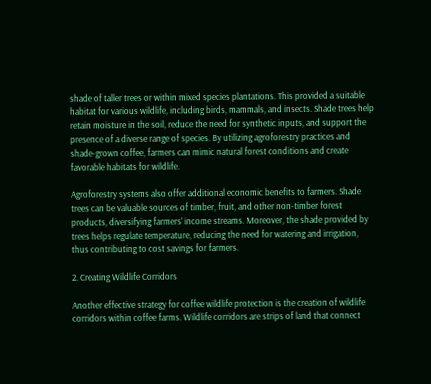shade of taller trees or within mixed species plantations. This provided a suitable habitat for various wildlife, including birds, mammals, and insects. Shade trees help retain moisture in the soil, reduce the need for synthetic inputs, and support the presence of a diverse range of species. By utilizing agroforestry practices and shade-grown coffee, farmers can mimic natural forest conditions and create favorable habitats for wildlife.

Agroforestry systems also offer additional economic benefits to farmers. Shade trees can be valuable sources of timber, fruit, and other non-timber forest products, diversifying farmers’ income streams. Moreover, the shade provided by trees helps regulate temperature, reducing the need for watering and irrigation, thus contributing to cost savings for farmers.

2. Creating Wildlife Corridors

Another effective strategy for coffee wildlife protection is the creation of wildlife corridors within coffee farms. Wildlife corridors are strips of land that connect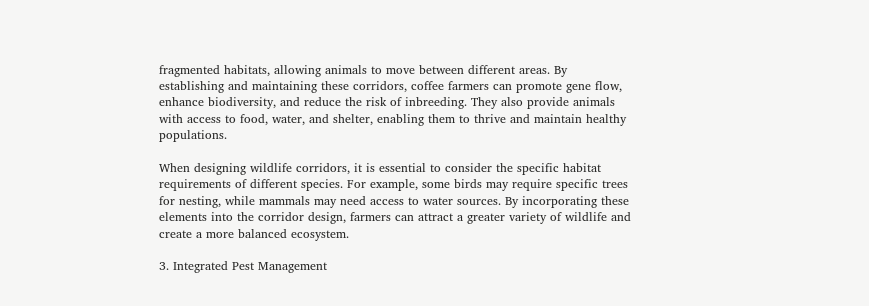fragmented habitats, allowing animals to move between different areas. By establishing and maintaining these corridors, coffee farmers can promote gene flow, enhance biodiversity, and reduce the risk of inbreeding. They also provide animals with access to food, water, and shelter, enabling them to thrive and maintain healthy populations.

When designing wildlife corridors, it is essential to consider the specific habitat requirements of different species. For example, some birds may require specific trees for nesting, while mammals may need access to water sources. By incorporating these elements into the corridor design, farmers can attract a greater variety of wildlife and create a more balanced ecosystem.

3. Integrated Pest Management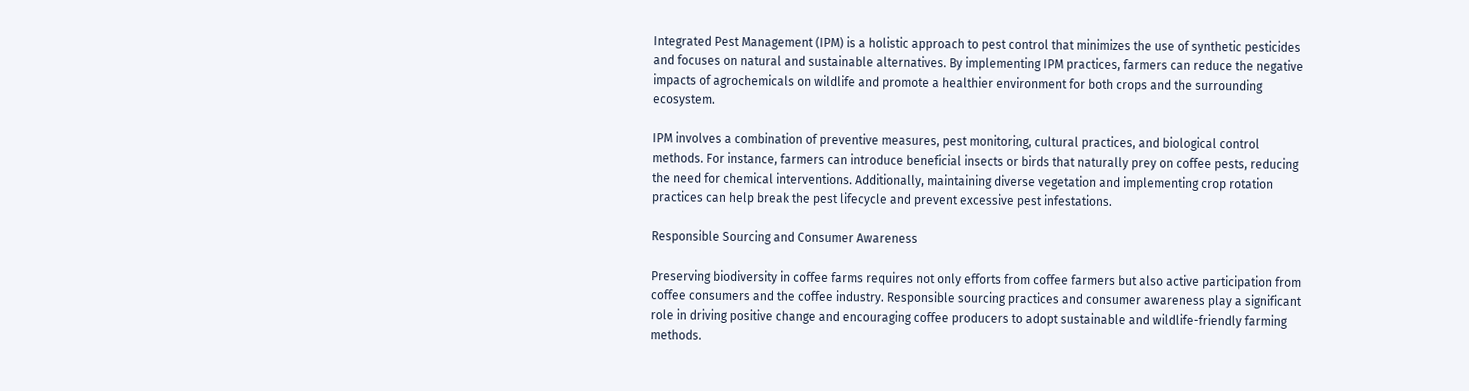Integrated Pest Management (IPM) is a holistic approach to pest control that minimizes the use of synthetic pesticides and focuses on natural and sustainable alternatives. By implementing IPM practices, farmers can reduce the negative impacts of agrochemicals on wildlife and promote a healthier environment for both crops and the surrounding ecosystem.

IPM involves a combination of preventive measures, pest monitoring, cultural practices, and biological control methods. For instance, farmers can introduce beneficial insects or birds that naturally prey on coffee pests, reducing the need for chemical interventions. Additionally, maintaining diverse vegetation and implementing crop rotation practices can help break the pest lifecycle and prevent excessive pest infestations.

Responsible Sourcing and Consumer Awareness

Preserving biodiversity in coffee farms requires not only efforts from coffee farmers but also active participation from coffee consumers and the coffee industry. Responsible sourcing practices and consumer awareness play a significant role in driving positive change and encouraging coffee producers to adopt sustainable and wildlife-friendly farming methods.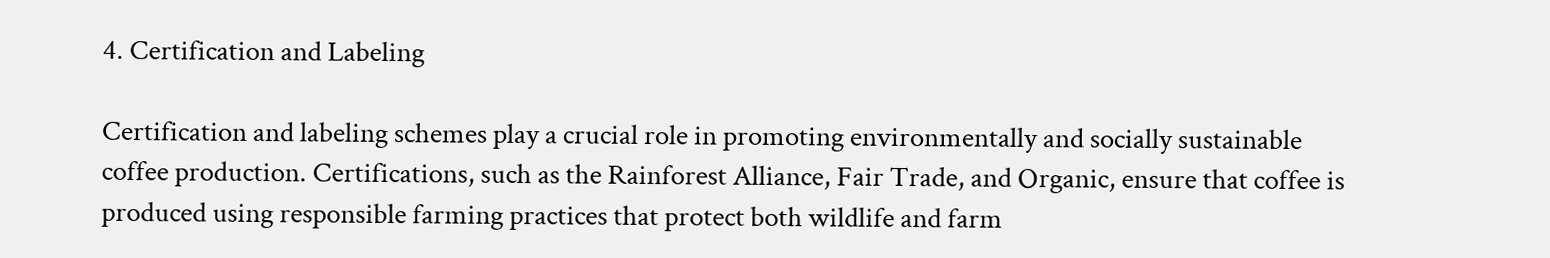4. Certification and Labeling

Certification and labeling schemes play a crucial role in promoting environmentally and socially sustainable coffee production. Certifications, such as the Rainforest Alliance, Fair Trade, and Organic, ensure that coffee is produced using responsible farming practices that protect both wildlife and farm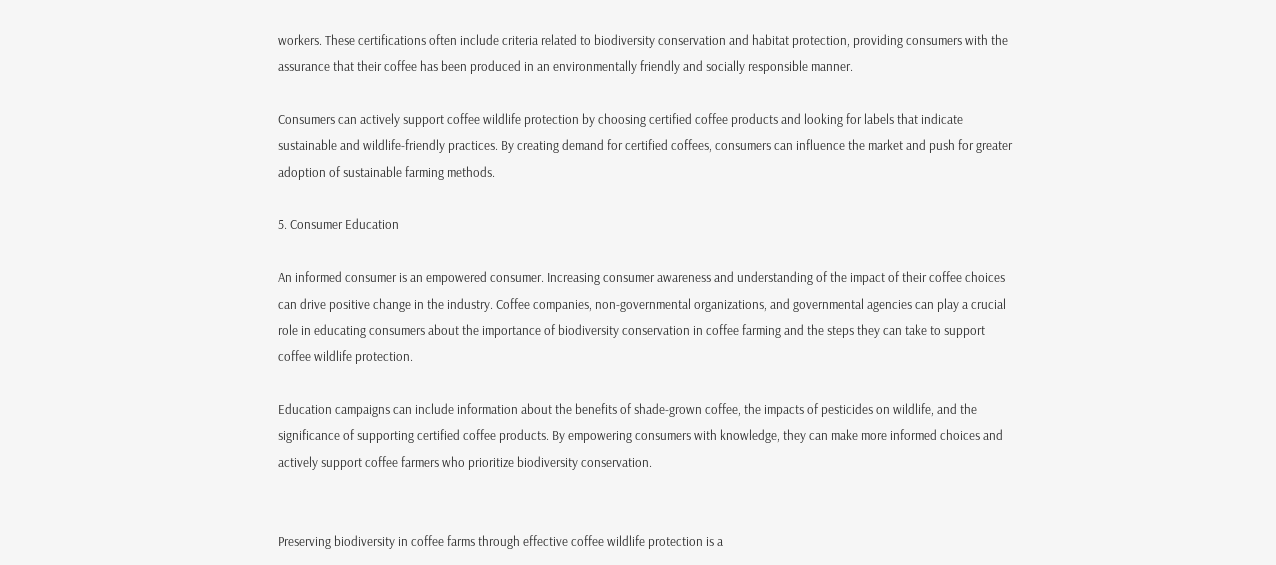workers. These certifications often include criteria related to biodiversity conservation and habitat protection, providing consumers with the assurance that their coffee has been produced in an environmentally friendly and socially responsible manner.

Consumers can actively support coffee wildlife protection by choosing certified coffee products and looking for labels that indicate sustainable and wildlife-friendly practices. By creating demand for certified coffees, consumers can influence the market and push for greater adoption of sustainable farming methods.

5. Consumer Education

An informed consumer is an empowered consumer. Increasing consumer awareness and understanding of the impact of their coffee choices can drive positive change in the industry. Coffee companies, non-governmental organizations, and governmental agencies can play a crucial role in educating consumers about the importance of biodiversity conservation in coffee farming and the steps they can take to support coffee wildlife protection.

Education campaigns can include information about the benefits of shade-grown coffee, the impacts of pesticides on wildlife, and the significance of supporting certified coffee products. By empowering consumers with knowledge, they can make more informed choices and actively support coffee farmers who prioritize biodiversity conservation.


Preserving biodiversity in coffee farms through effective coffee wildlife protection is a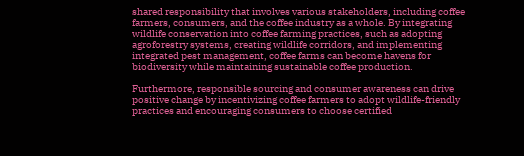shared responsibility that involves various stakeholders, including coffee farmers, consumers, and the coffee industry as a whole. By integrating wildlife conservation into coffee farming practices, such as adopting agroforestry systems, creating wildlife corridors, and implementing integrated pest management, coffee farms can become havens for biodiversity while maintaining sustainable coffee production.

Furthermore, responsible sourcing and consumer awareness can drive positive change by incentivizing coffee farmers to adopt wildlife-friendly practices and encouraging consumers to choose certified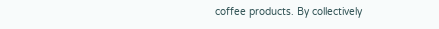coffee products. By collectively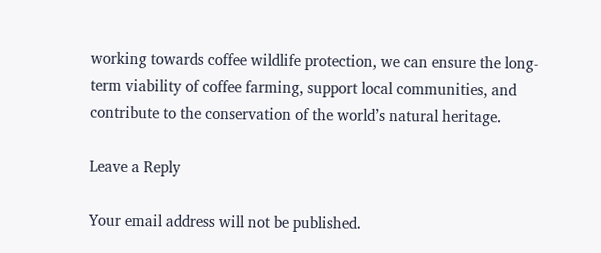working towards coffee wildlife protection, we can ensure the long-term viability of coffee farming, support local communities, and contribute to the conservation of the world’s natural heritage.

Leave a Reply

Your email address will not be published.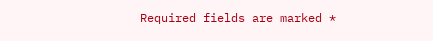Required fields are marked *